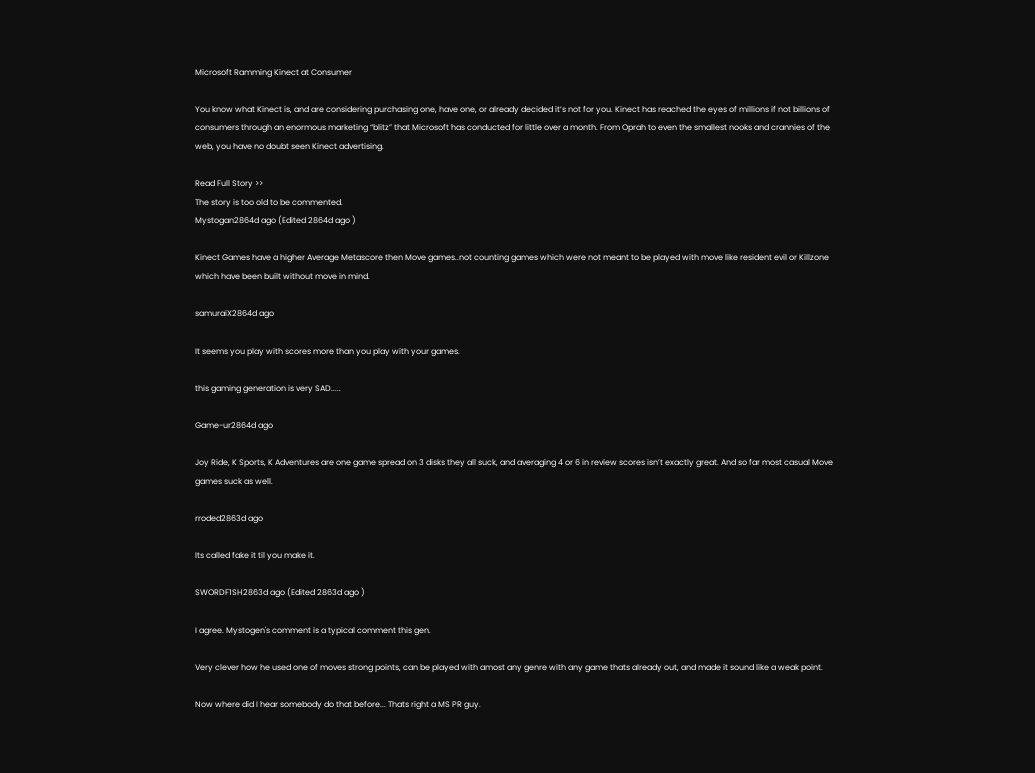Microsoft Ramming Kinect at Consumer

You know what Kinect is, and are considering purchasing one, have one, or already decided it’s not for you. Kinect has reached the eyes of millions if not billions of consumers through an enormous marketing “blitz” that Microsoft has conducted for little over a month. From Oprah to even the smallest nooks and crannies of the web, you have no doubt seen Kinect advertising.

Read Full Story >>
The story is too old to be commented.
Mystogan2864d ago (Edited 2864d ago )

Kinect Games have a higher Average Metascore then Move games..not counting games which were not meant to be played with move like resident evil or Killzone which have been built without move in mind.

samuraiX2864d ago

It seems you play with scores more than you play with your games.

this gaming generation is very SAD.....

Game-ur2864d ago

Joy Ride, K Sports, K Adventures are one game spread on 3 disks they all suck, and averaging 4 or 6 in review scores isn’t exactly great. And so far most casual Move games suck as well.

rroded2863d ago

Its called fake it til you make it.

SWORDF1SH2863d ago (Edited 2863d ago )

I agree. Mystogen's comment is a typical comment this gen.

Very clever how he used one of moves strong points, can be played with amost any genre with any game thats already out, and made it sound like a weak point.

Now where did I hear somebody do that before... Thats right a MS PR guy.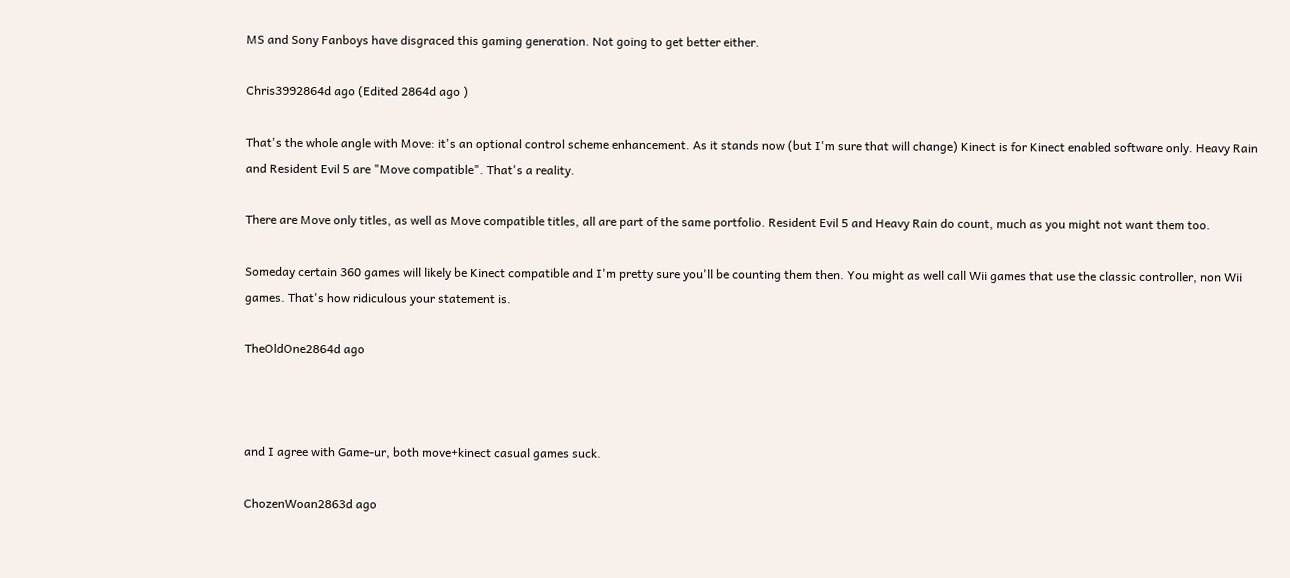MS and Sony Fanboys have disgraced this gaming generation. Not going to get better either.

Chris3992864d ago (Edited 2864d ago )

That's the whole angle with Move: it's an optional control scheme enhancement. As it stands now (but I'm sure that will change) Kinect is for Kinect enabled software only. Heavy Rain and Resident Evil 5 are "Move compatible". That's a reality.

There are Move only titles, as well as Move compatible titles, all are part of the same portfolio. Resident Evil 5 and Heavy Rain do count, much as you might not want them too.

Someday certain 360 games will likely be Kinect compatible and I'm pretty sure you'll be counting them then. You might as well call Wii games that use the classic controller, non Wii games. That's how ridiculous your statement is.

TheOldOne2864d ago



and I agree with Game-ur, both move+kinect casual games suck.

ChozenWoan2863d ago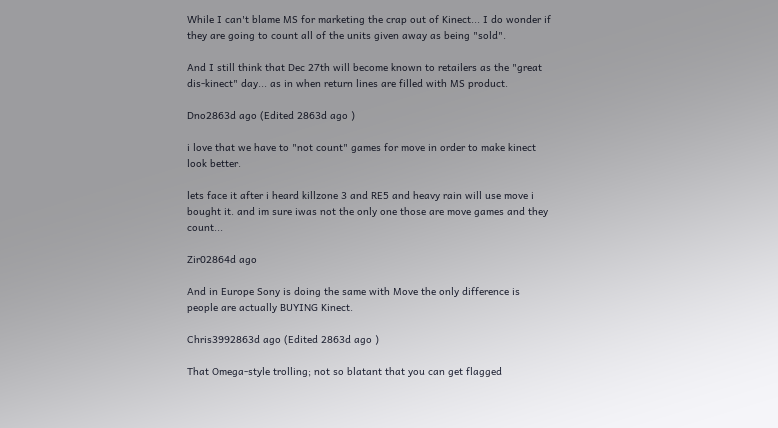While I can't blame MS for marketing the crap out of Kinect... I do wonder if they are going to count all of the units given away as being "sold".

And I still think that Dec 27th will become known to retailers as the "great dis-kinect" day... as in when return lines are filled with MS product.

Dno2863d ago (Edited 2863d ago )

i love that we have to "not count" games for move in order to make kinect look better.

lets face it after i heard killzone 3 and RE5 and heavy rain will use move i bought it. and im sure iwas not the only one those are move games and they count...

Zir02864d ago

And in Europe Sony is doing the same with Move the only difference is people are actually BUYING Kinect.

Chris3992863d ago (Edited 2863d ago )

That Omega-style trolling; not so blatant that you can get flagged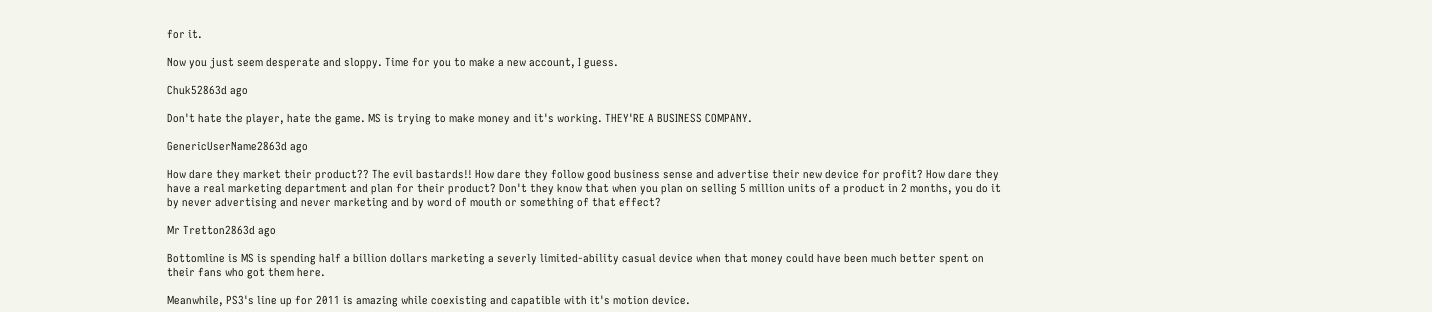for it.

Now you just seem desperate and sloppy. Time for you to make a new account, I guess.

Chuk52863d ago

Don't hate the player, hate the game. MS is trying to make money and it's working. THEY'RE A BUSINESS COMPANY.

GenericUserName2863d ago

How dare they market their product?? The evil bastards!! How dare they follow good business sense and advertise their new device for profit? How dare they have a real marketing department and plan for their product? Don't they know that when you plan on selling 5 million units of a product in 2 months, you do it by never advertising and never marketing and by word of mouth or something of that effect?

Mr Tretton2863d ago

Bottomline is MS is spending half a billion dollars marketing a severly limited-ability casual device when that money could have been much better spent on their fans who got them here.

Meanwhile, PS3's line up for 2011 is amazing while coexisting and capatible with it's motion device.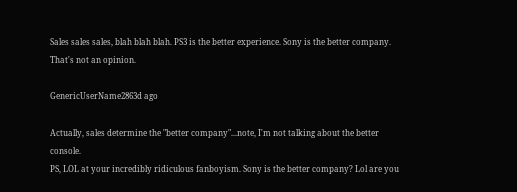Sales sales sales, blah blah blah. PS3 is the better experience. Sony is the better company. That's not an opinion.

GenericUserName2863d ago

Actually, sales determine the "better company"...note, I'm not talking about the better console.
PS, LOL at your incredibly ridiculous fanboyism. Sony is the better company? Lol are you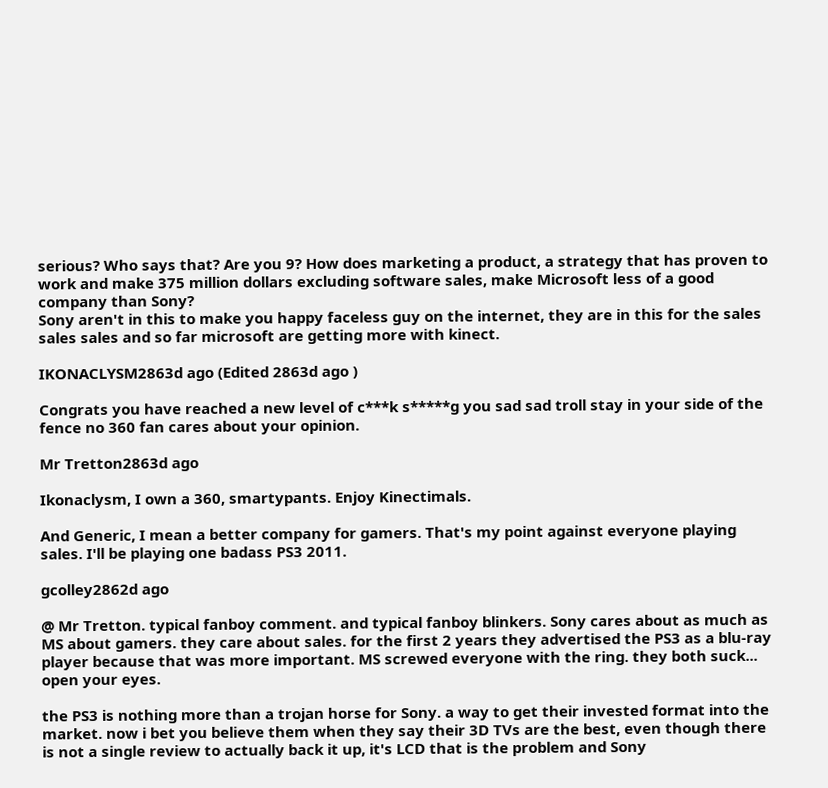serious? Who says that? Are you 9? How does marketing a product, a strategy that has proven to work and make 375 million dollars excluding software sales, make Microsoft less of a good company than Sony?
Sony aren't in this to make you happy faceless guy on the internet, they are in this for the sales sales sales and so far microsoft are getting more with kinect.

IKONACLYSM2863d ago (Edited 2863d ago )

Congrats you have reached a new level of c***k s*****g you sad sad troll stay in your side of the fence no 360 fan cares about your opinion.

Mr Tretton2863d ago

Ikonaclysm, I own a 360, smartypants. Enjoy Kinectimals.

And Generic, I mean a better company for gamers. That's my point against everyone playing sales. I'll be playing one badass PS3 2011.

gcolley2862d ago

@ Mr Tretton. typical fanboy comment. and typical fanboy blinkers. Sony cares about as much as MS about gamers. they care about sales. for the first 2 years they advertised the PS3 as a blu-ray player because that was more important. MS screwed everyone with the ring. they both suck... open your eyes.

the PS3 is nothing more than a trojan horse for Sony. a way to get their invested format into the market. now i bet you believe them when they say their 3D TVs are the best, even though there is not a single review to actually back it up, it's LCD that is the problem and Sony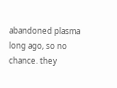abandoned plasma long ago, so no chance. they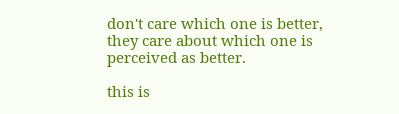don't care which one is better, they care about which one is perceived as better.

this is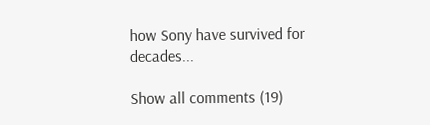how Sony have survived for decades...

Show all comments (19)